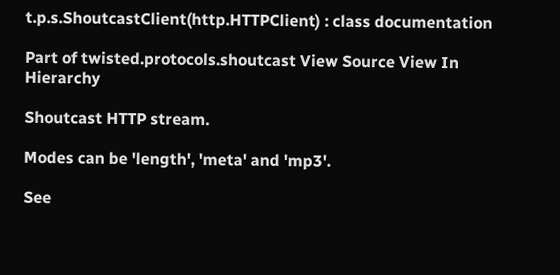t.p.s.ShoutcastClient(http.HTTPClient) : class documentation

Part of twisted.protocols.shoutcast View Source View In Hierarchy

Shoutcast HTTP stream.

Modes can be 'length', 'meta' and 'mp3'.

See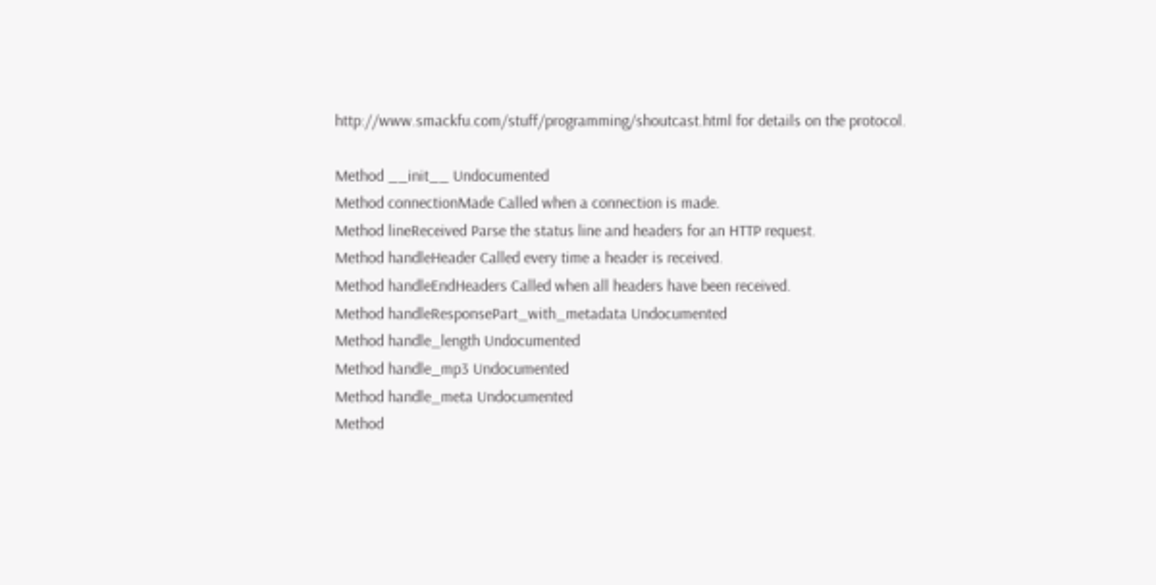http://www.smackfu.com/stuff/programming/shoutcast.html for details on the protocol.

Method __init__ Undocumented
Method connectionMade Called when a connection is made.
Method lineReceived Parse the status line and headers for an HTTP request.
Method handleHeader Called every time a header is received.
Method handleEndHeaders Called when all headers have been received.
Method handleResponsePart_with_metadata Undocumented
Method handle_length Undocumented
Method handle_mp3 Undocumented
Method handle_meta Undocumented
Method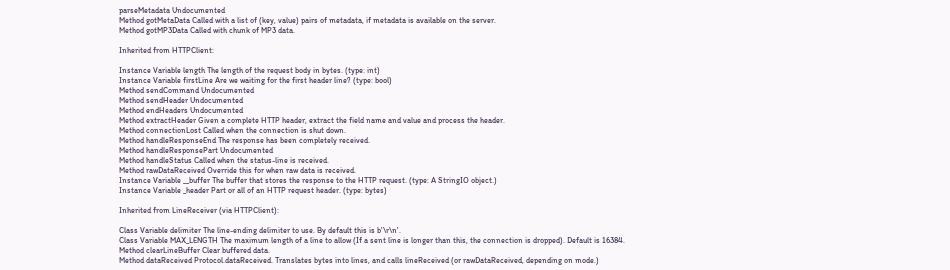parseMetadata Undocumented
Method gotMetaData Called with a list of (key, value) pairs of metadata, if metadata is available on the server.
Method gotMP3Data Called with chunk of MP3 data.

Inherited from HTTPClient:

Instance Variable length The length of the request body in bytes. (type: int)
Instance Variable firstLine Are we waiting for the first header line? (type: bool)
Method sendCommand Undocumented
Method sendHeader Undocumented
Method endHeaders Undocumented
Method extractHeader Given a complete HTTP header, extract the field name and value and process the header.
Method connectionLost Called when the connection is shut down.
Method handleResponseEnd The response has been completely received.
Method handleResponsePart Undocumented
Method handleStatus Called when the status-line is received.
Method rawDataReceived Override this for when raw data is received.
Instance Variable __buffer The buffer that stores the response to the HTTP request. (type: A StringIO object.)
Instance Variable _header Part or all of an HTTP request header. (type: bytes)

Inherited from LineReceiver (via HTTPClient):

Class Variable delimiter The line-ending delimiter to use. By default this is b'\r\n'.
Class Variable MAX_LENGTH The maximum length of a line to allow (If a sent line is longer than this, the connection is dropped). Default is 16384.
Method clearLineBuffer Clear buffered data.
Method dataReceived Protocol.dataReceived. Translates bytes into lines, and calls lineReceived (or rawDataReceived, depending on mode.)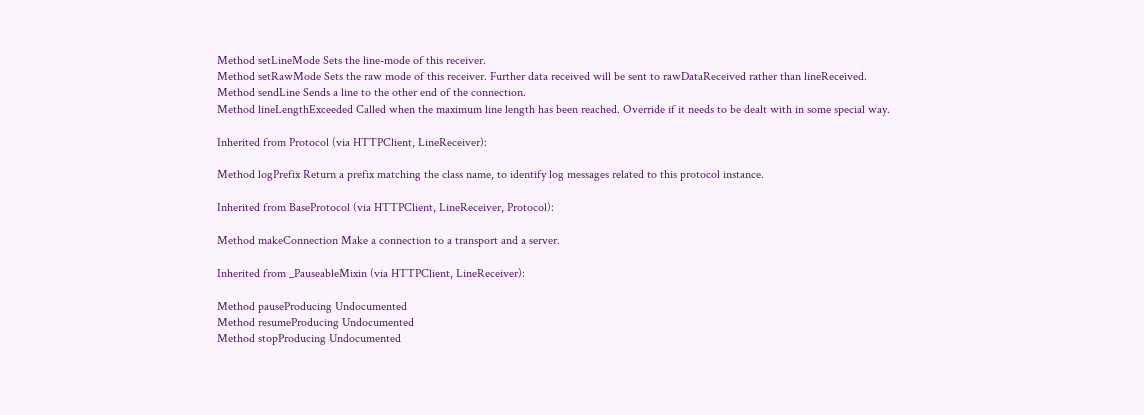Method setLineMode Sets the line-mode of this receiver.
Method setRawMode Sets the raw mode of this receiver. Further data received will be sent to rawDataReceived rather than lineReceived.
Method sendLine Sends a line to the other end of the connection.
Method lineLengthExceeded Called when the maximum line length has been reached. Override if it needs to be dealt with in some special way.

Inherited from Protocol (via HTTPClient, LineReceiver):

Method logPrefix Return a prefix matching the class name, to identify log messages related to this protocol instance.

Inherited from BaseProtocol (via HTTPClient, LineReceiver, Protocol):

Method makeConnection Make a connection to a transport and a server.

Inherited from _PauseableMixin (via HTTPClient, LineReceiver):

Method pauseProducing Undocumented
Method resumeProducing Undocumented
Method stopProducing Undocumented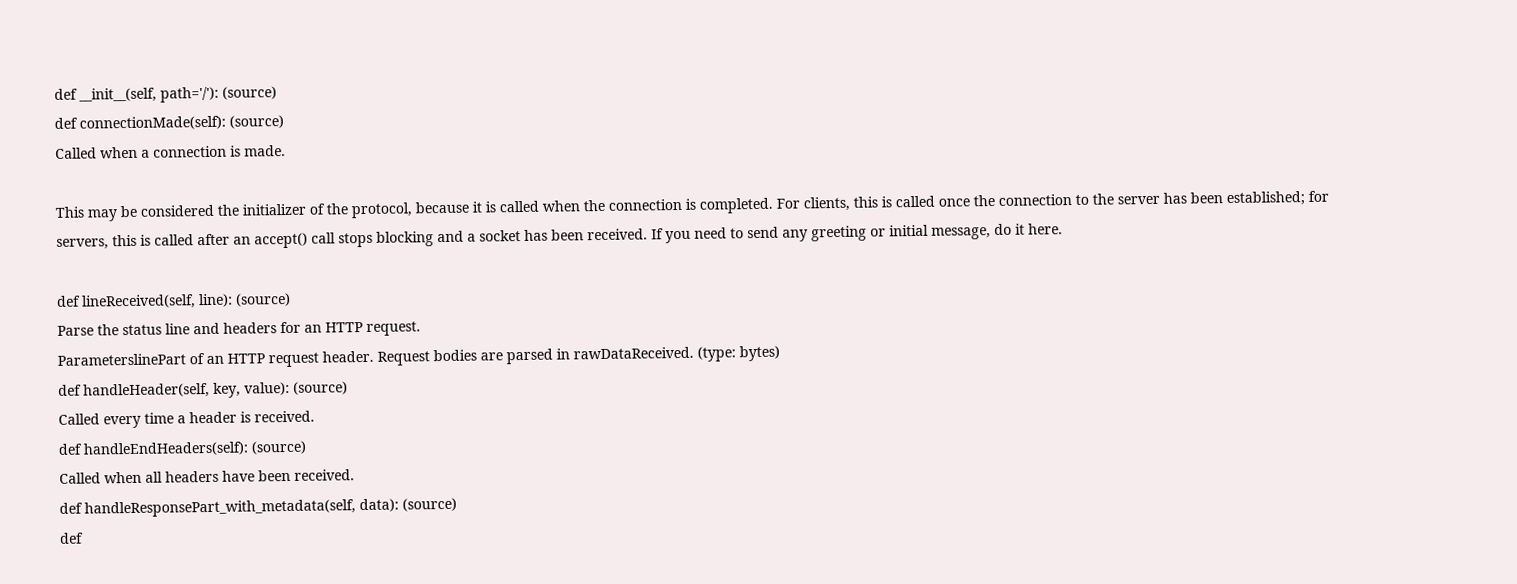def __init__(self, path='/'): (source)
def connectionMade(self): (source)
Called when a connection is made.

This may be considered the initializer of the protocol, because it is called when the connection is completed. For clients, this is called once the connection to the server has been established; for servers, this is called after an accept() call stops blocking and a socket has been received. If you need to send any greeting or initial message, do it here.

def lineReceived(self, line): (source)
Parse the status line and headers for an HTTP request.
ParameterslinePart of an HTTP request header. Request bodies are parsed in rawDataReceived. (type: bytes)
def handleHeader(self, key, value): (source)
Called every time a header is received.
def handleEndHeaders(self): (source)
Called when all headers have been received.
def handleResponsePart_with_metadata(self, data): (source)
def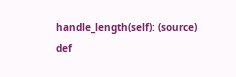handle_length(self): (source)
def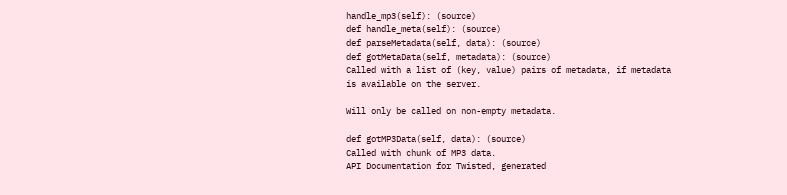handle_mp3(self): (source)
def handle_meta(self): (source)
def parseMetadata(self, data): (source)
def gotMetaData(self, metadata): (source)
Called with a list of (key, value) pairs of metadata, if metadata is available on the server.

Will only be called on non-empty metadata.

def gotMP3Data(self, data): (source)
Called with chunk of MP3 data.
API Documentation for Twisted, generated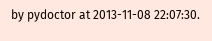by pydoctor at 2013-11-08 22:07:30.